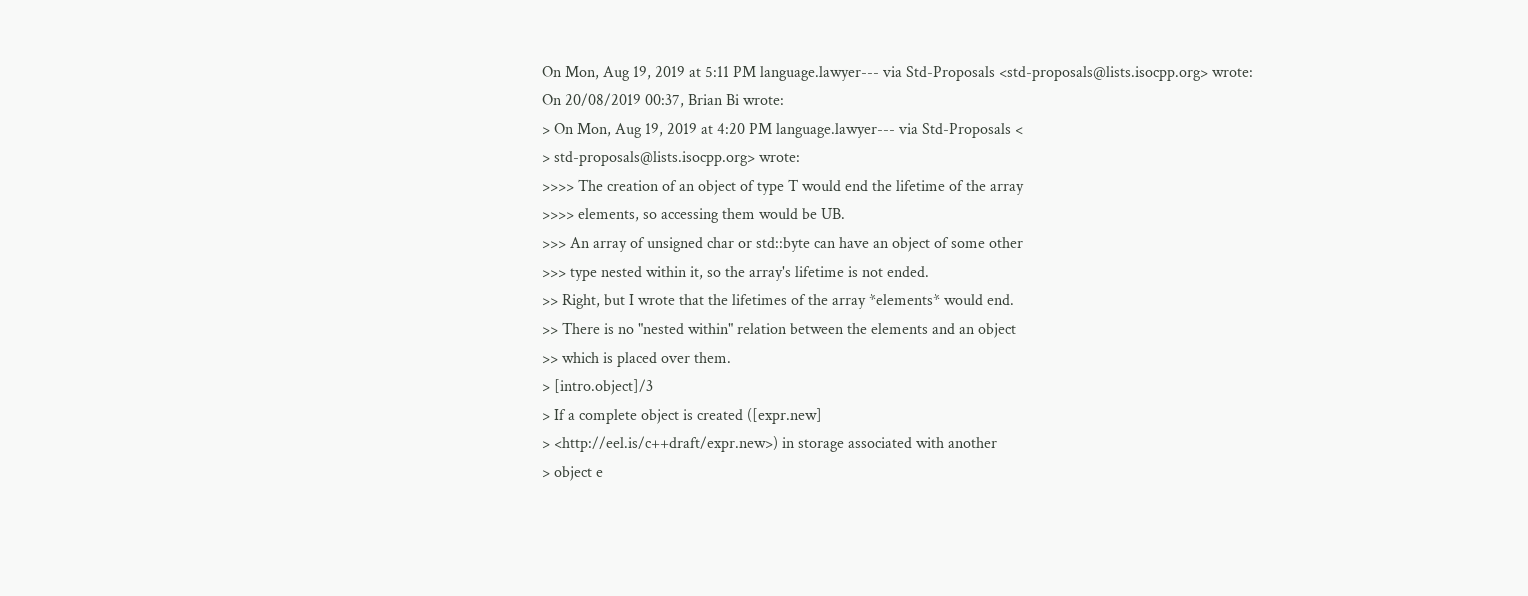On Mon, Aug 19, 2019 at 5:11 PM language.lawyer--- via Std-Proposals <std-proposals@lists.isocpp.org> wrote:
On 20/08/2019 00:37, Brian Bi wrote:
> On Mon, Aug 19, 2019 at 4:20 PM language.lawyer--- via Std-Proposals <
> std-proposals@lists.isocpp.org> wrote:
>>>> The creation of an object of type T would end the lifetime of the array
>>>> elements, so accessing them would be UB.
>>> An array of unsigned char or std::byte can have an object of some other
>>> type nested within it, so the array's lifetime is not ended.
>> Right, but I wrote that the lifetimes of the array *elements* would end.
>> There is no "nested within" relation between the elements and an object
>> which is placed over them.
> [intro.object]/3
> If a complete object is created ([expr.new]
> <http://eel.is/c++draft/expr.new>) in storage associated with another
> object e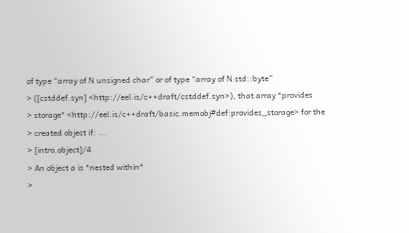of type “array of N unsigned char” or of type “array of N std::byte”
> ([cstddef.syn] <http://eel.is/c++draft/cstddef.syn>), that array *provides
> storage* <http://eel.is/c++draft/basic.memobj#def:provides_storage> for the
> created object if: ...
> [intro.object]/4
> An object a is *nested within*
>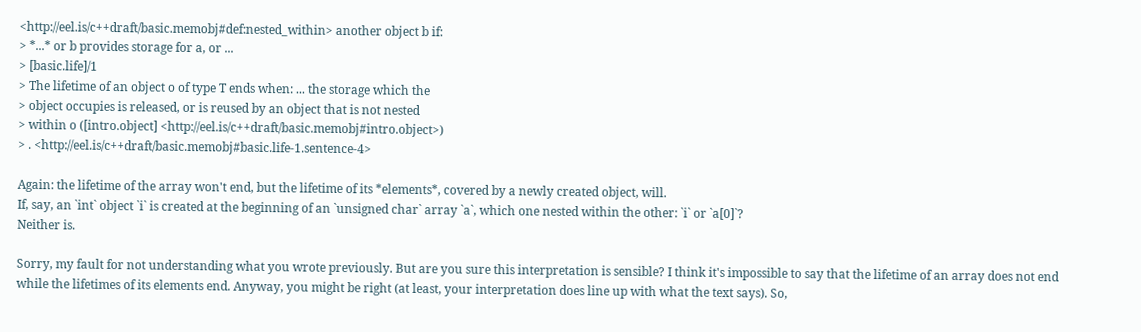<http://eel.is/c++draft/basic.memobj#def:nested_within> another object b if:
> *...* or b provides storage for a, or ...
> [basic.life]/1
> The lifetime of an object o of type T ends when: ... the storage which the
> object occupies is released, or is reused by an object that is not nested
> within o ([intro.object] <http://eel.is/c++draft/basic.memobj#intro.object>)
> . <http://eel.is/c++draft/basic.memobj#basic.life-1.sentence-4>

Again: the lifetime of the array won't end, but the lifetime of its *elements*, covered by a newly created object, will.
If, say, an `int` object `i` is created at the beginning of an `unsigned char` array `a`, which one nested within the other: `i` or `a[0]`?
Neither is.

Sorry, my fault for not understanding what you wrote previously. But are you sure this interpretation is sensible? I think it's impossible to say that the lifetime of an array does not end while the lifetimes of its elements end. Anyway, you might be right (at least, your interpretation does line up with what the text says). So,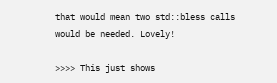that would mean two std::bless calls would be needed. Lovely!

>>>> This just shows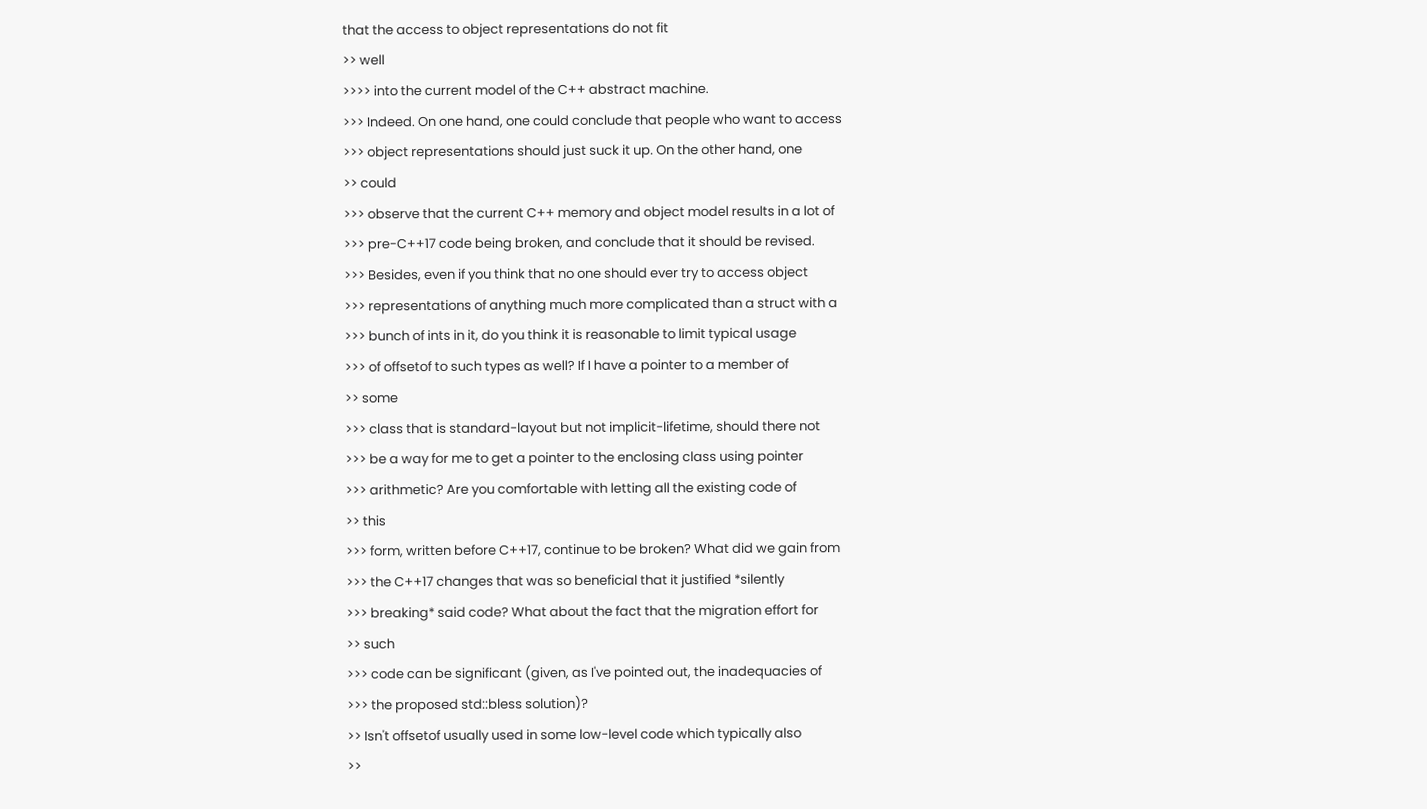that the access to object representations do not fit
>> well
>>>> into the current model of the C++ abstract machine.
>>> Indeed. On one hand, one could conclude that people who want to access
>>> object representations should just suck it up. On the other hand, one
>> could
>>> observe that the current C++ memory and object model results in a lot of
>>> pre-C++17 code being broken, and conclude that it should be revised.
>>> Besides, even if you think that no one should ever try to access object
>>> representations of anything much more complicated than a struct with a
>>> bunch of ints in it, do you think it is reasonable to limit typical usage
>>> of offsetof to such types as well? If I have a pointer to a member of
>> some
>>> class that is standard-layout but not implicit-lifetime, should there not
>>> be a way for me to get a pointer to the enclosing class using pointer
>>> arithmetic? Are you comfortable with letting all the existing code of
>> this
>>> form, written before C++17, continue to be broken? What did we gain from
>>> the C++17 changes that was so beneficial that it justified *silently
>>> breaking* said code? What about the fact that the migration effort for
>> such
>>> code can be significant (given, as I've pointed out, the inadequacies of
>>> the proposed std::bless solution)?
>> Isn't offsetof usually used in some low-level code which typically also
>>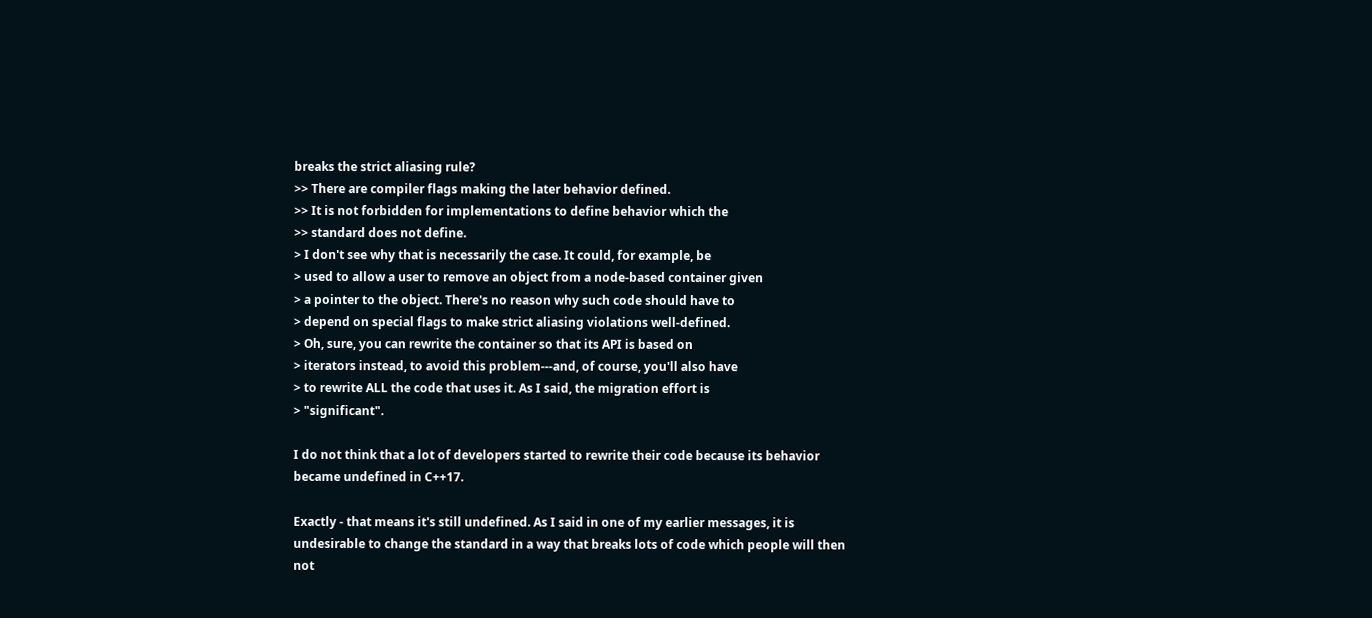breaks the strict aliasing rule?
>> There are compiler flags making the later behavior defined.
>> It is not forbidden for implementations to define behavior which the
>> standard does not define.
> I don't see why that is necessarily the case. It could, for example, be
> used to allow a user to remove an object from a node-based container given
> a pointer to the object. There's no reason why such code should have to
> depend on special flags to make strict aliasing violations well-defined.
> Oh, sure, you can rewrite the container so that its API is based on
> iterators instead, to avoid this problem---and, of course, you'll also have
> to rewrite ALL the code that uses it. As I said, the migration effort is
> "significant".

I do not think that a lot of developers started to rewrite their code because its behavior became undefined in C++17.

Exactly - that means it's still undefined. As I said in one of my earlier messages, it is undesirable to change the standard in a way that breaks lots of code which people will then not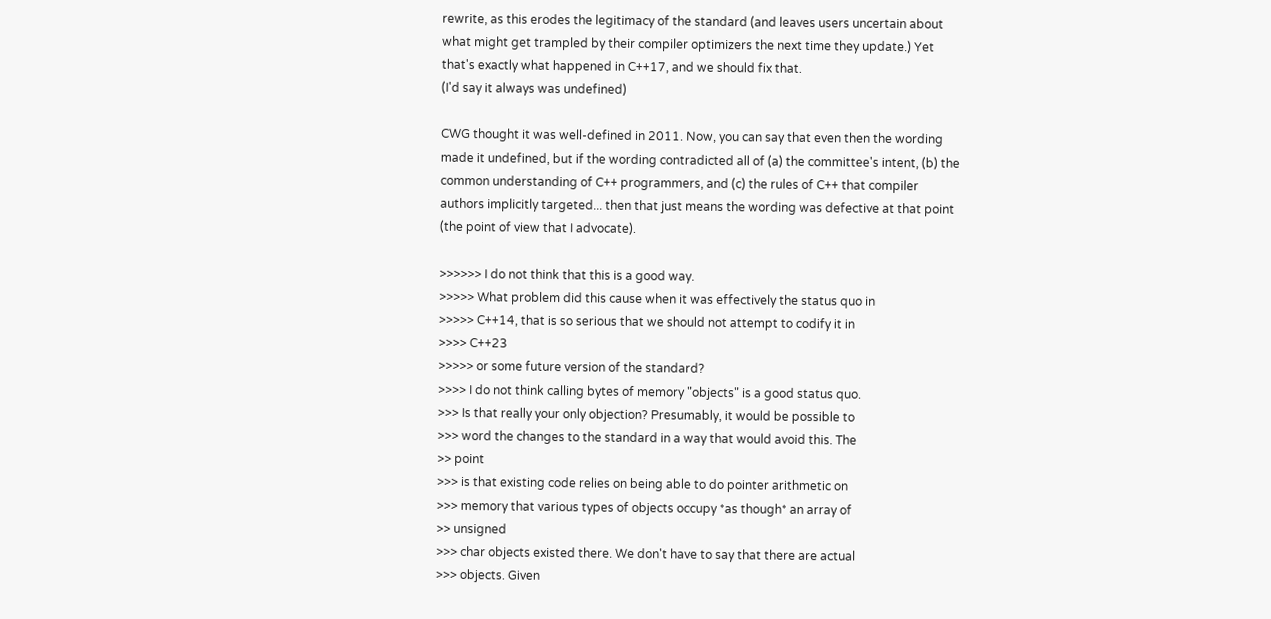rewrite, as this erodes the legitimacy of the standard (and leaves users uncertain about what might get trampled by their compiler optimizers the next time they update.) Yet that's exactly what happened in C++17, and we should fix that.
(I'd say it always was undefined)

CWG thought it was well-defined in 2011. Now, you can say that even then the wording made it undefined, but if the wording contradicted all of (a) the committee's intent, (b) the common understanding of C++ programmers, and (c) the rules of C++ that compiler authors implicitly targeted... then that just means the wording was defective at that point (the point of view that I advocate).

>>>>>> I do not think that this is a good way.
>>>>> What problem did this cause when it was effectively the status quo in
>>>>> C++14, that is so serious that we should not attempt to codify it in
>>>> C++23
>>>>> or some future version of the standard?
>>>> I do not think calling bytes of memory "objects" is a good status quo.
>>> Is that really your only objection? Presumably, it would be possible to
>>> word the changes to the standard in a way that would avoid this. The
>> point
>>> is that existing code relies on being able to do pointer arithmetic on
>>> memory that various types of objects occupy *as though* an array of
>> unsigned
>>> char objects existed there. We don't have to say that there are actual
>>> objects. Given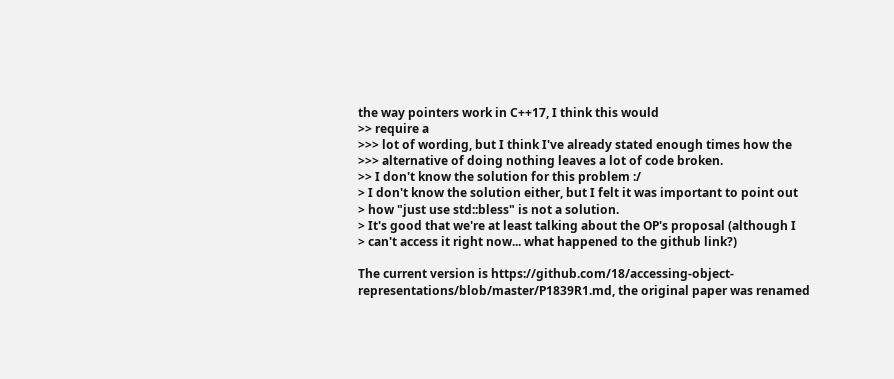the way pointers work in C++17, I think this would
>> require a
>>> lot of wording, but I think I've already stated enough times how the
>>> alternative of doing nothing leaves a lot of code broken.
>> I don't know the solution for this problem :/
> I don't know the solution either, but I felt it was important to point out
> how "just use std::bless" is not a solution.
> It's good that we're at least talking about the OP's proposal (although I
> can't access it right now... what happened to the github link?)

The current version is https://github.com/18/accessing-object-representations/blob/master/P1839R1.md, the original paper was renamed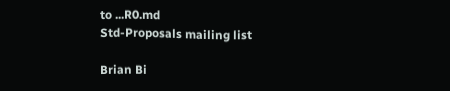to ...R0.md
Std-Proposals mailing list

Brian Bi